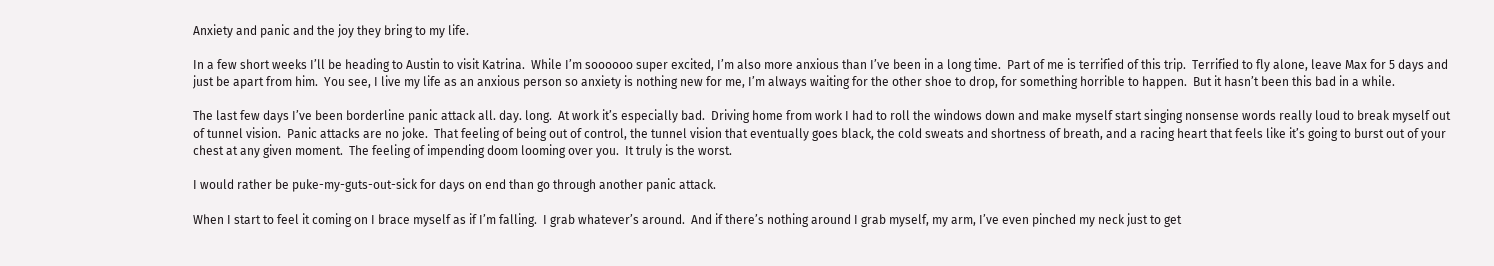Anxiety and panic and the joy they bring to my life.

In a few short weeks I’ll be heading to Austin to visit Katrina.  While I’m soooooo super excited, I’m also more anxious than I’ve been in a long time.  Part of me is terrified of this trip.  Terrified to fly alone, leave Max for 5 days and just be apart from him.  You see, I live my life as an anxious person so anxiety is nothing new for me, I’m always waiting for the other shoe to drop, for something horrible to happen.  But it hasn’t been this bad in a while.

The last few days I’ve been borderline panic attack all. day. long.  At work it’s especially bad.  Driving home from work I had to roll the windows down and make myself start singing nonsense words really loud to break myself out of tunnel vision.  Panic attacks are no joke.  That feeling of being out of control, the tunnel vision that eventually goes black, the cold sweats and shortness of breath, and a racing heart that feels like it’s going to burst out of your chest at any given moment.  The feeling of impending doom looming over you.  It truly is the worst.

I would rather be puke-my-guts-out-sick for days on end than go through another panic attack.

When I start to feel it coming on I brace myself as if I’m falling.  I grab whatever’s around.  And if there’s nothing around I grab myself, my arm, I’ve even pinched my neck just to get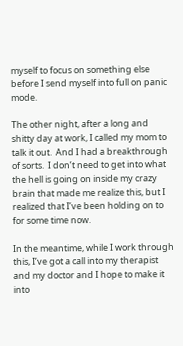myself to focus on something else before I send myself into full on panic mode.

The other night, after a long and shitty day at work, I called my mom to talk it out.  And I had a breakthrough of sorts.  I don’t need to get into what the hell is going on inside my crazy brain that made me realize this, but I realized that I’ve been holding on to for some time now.

In the meantime, while I work through this, I’ve got a call into my therapist and my doctor and I hope to make it into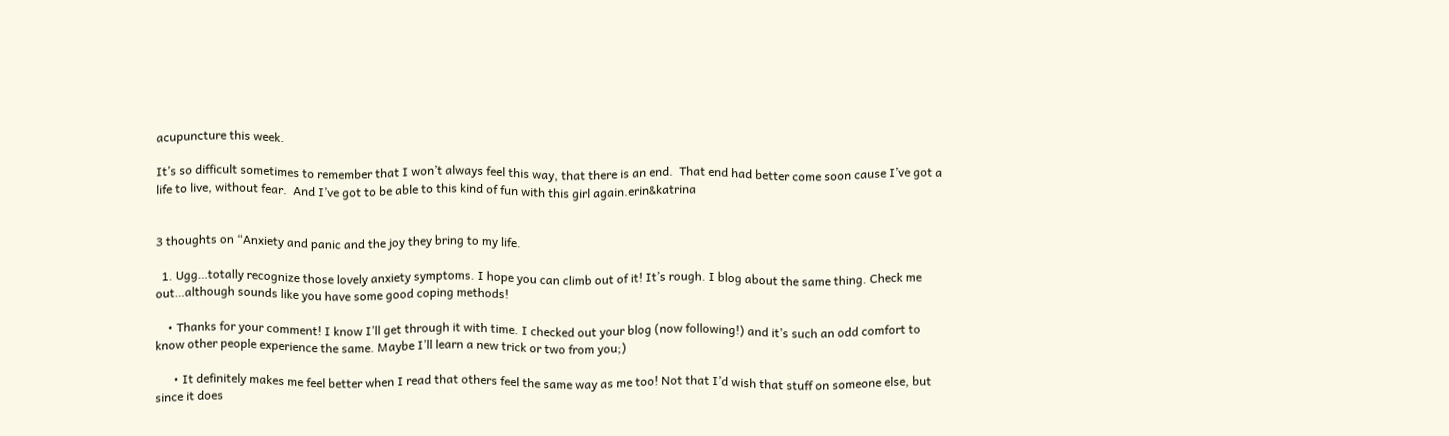acupuncture this week.

It’s so difficult sometimes to remember that I won’t always feel this way, that there is an end.  That end had better come soon cause I’ve got a life to live, without fear.  And I’ve got to be able to this kind of fun with this girl again.erin&katrina


3 thoughts on “Anxiety and panic and the joy they bring to my life.

  1. Ugg…totally recognize those lovely anxiety symptoms. I hope you can climb out of it! It’s rough. I blog about the same thing. Check me out…although sounds like you have some good coping methods!

    • Thanks for your comment! I know I’ll get through it with time. I checked out your blog (now following!) and it’s such an odd comfort to know other people experience the same. Maybe I’ll learn a new trick or two from you;)

      • It definitely makes me feel better when I read that others feel the same way as me too! Not that I’d wish that stuff on someone else, but since it does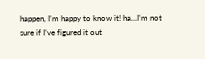happen, I’m happy to know it! ha…I’m not sure if I’ve figured it out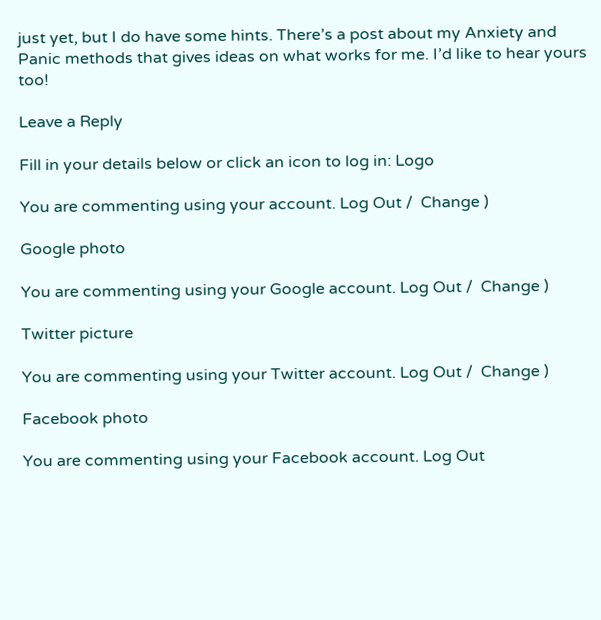just yet, but I do have some hints. There’s a post about my Anxiety and Panic methods that gives ideas on what works for me. I’d like to hear yours too!

Leave a Reply

Fill in your details below or click an icon to log in: Logo

You are commenting using your account. Log Out /  Change )

Google photo

You are commenting using your Google account. Log Out /  Change )

Twitter picture

You are commenting using your Twitter account. Log Out /  Change )

Facebook photo

You are commenting using your Facebook account. Log Out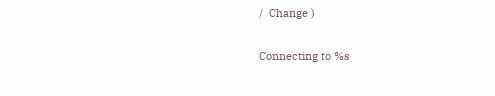/  Change )

Connecting to %s